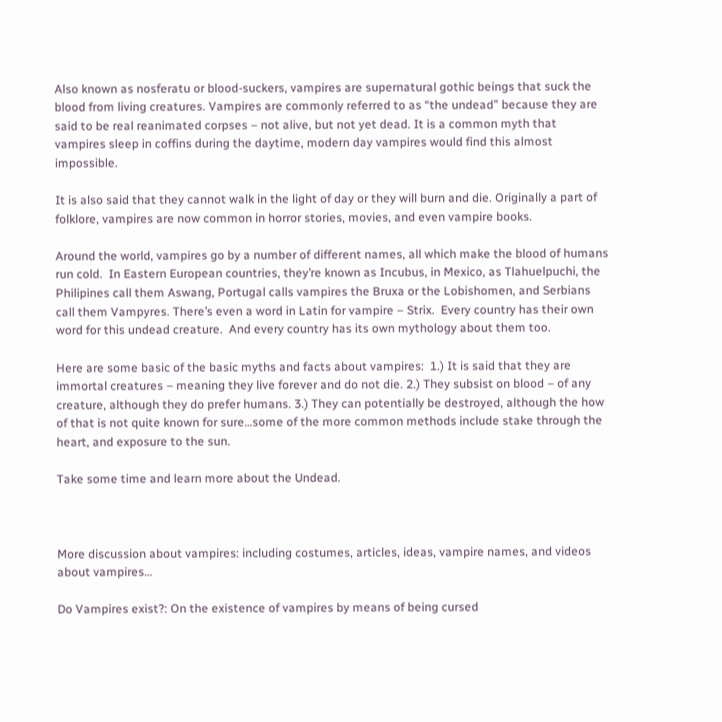Also known as nosferatu or blood-suckers, vampires are supernatural gothic beings that suck the blood from living creatures. Vampires are commonly referred to as “the undead” because they are said to be real reanimated corpses – not alive, but not yet dead. It is a common myth that vampires sleep in coffins during the daytime, modern day vampires would find this almost impossible.

It is also said that they cannot walk in the light of day or they will burn and die. Originally a part of folklore, vampires are now common in horror stories, movies, and even vampire books.

Around the world, vampires go by a number of different names, all which make the blood of humans run cold.  In Eastern European countries, they’re known as Incubus, in Mexico, as Tlahuelpuchi, the Philipines call them Aswang, Portugal calls vampires the Bruxa or the Lobishomen, and Serbians call them Vampyres. There’s even a word in Latin for vampire – Strix.  Every country has their own word for this undead creature.  And every country has its own mythology about them too.

Here are some basic of the basic myths and facts about vampires:  1.) It is said that they are immortal creatures – meaning they live forever and do not die. 2.) They subsist on blood – of any creature, although they do prefer humans. 3.) They can potentially be destroyed, although the how of that is not quite known for sure…some of the more common methods include stake through the heart, and exposure to the sun.

Take some time and learn more about the Undead.



More discussion about vampires: including costumes, articles, ideas, vampire names, and videos about vampires…

Do Vampires exist?: On the existence of vampires by means of being cursed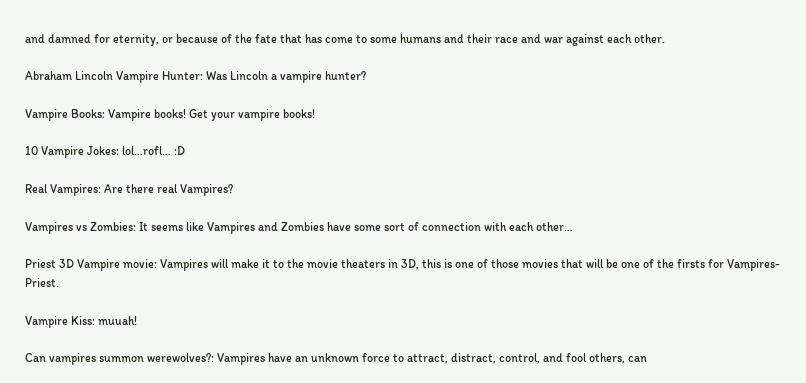and damned for eternity, or because of the fate that has come to some humans and their race and war against each other.

Abraham Lincoln Vampire Hunter: Was Lincoln a vampire hunter?

Vampire Books: Vampire books! Get your vampire books!

10 Vampire Jokes: lol…rofl… :D

Real Vampires: Are there real Vampires?

Vampires vs Zombies: It seems like Vampires and Zombies have some sort of connection with each other…

Priest 3D Vampire movie: Vampires will make it to the movie theaters in 3D, this is one of those movies that will be one of the firsts for Vampires- Priest.

Vampire Kiss: muuah!

Can vampires summon werewolves?: Vampires have an unknown force to attract, distract, control, and fool others, can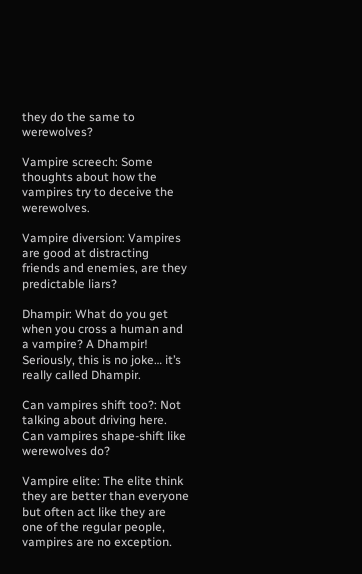they do the same to werewolves?

Vampire screech: Some thoughts about how the vampires try to deceive the werewolves.

Vampire diversion: Vampires are good at distracting friends and enemies, are they predictable liars?

Dhampir: What do you get when you cross a human and a vampire? A Dhampir! Seriously, this is no joke… it’s really called Dhampir.

Can vampires shift too?: Not talking about driving here. Can vampires shape-shift like werewolves do?

Vampire elite: The elite think they are better than everyone but often act like they are one of the regular people, vampires are no exception.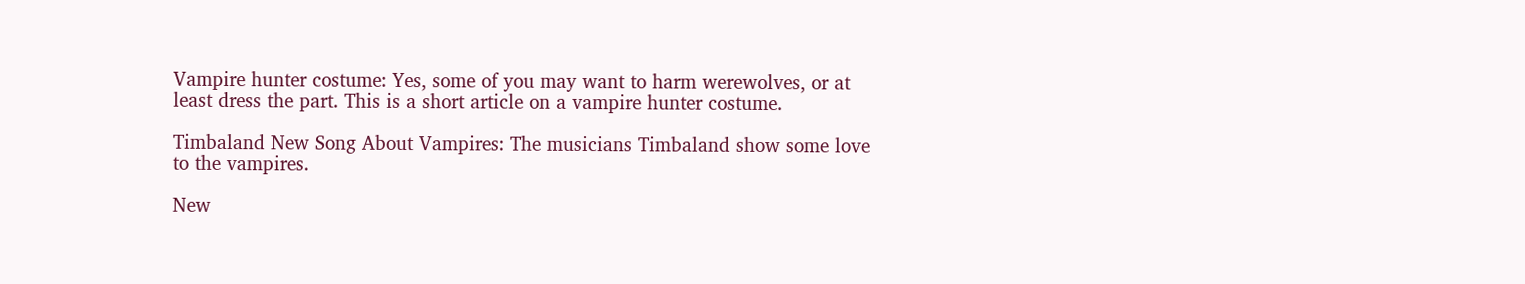Vampire hunter costume: Yes, some of you may want to harm werewolves, or at least dress the part. This is a short article on a vampire hunter costume.

Timbaland New Song About Vampires: The musicians Timbaland show some love to the vampires.

New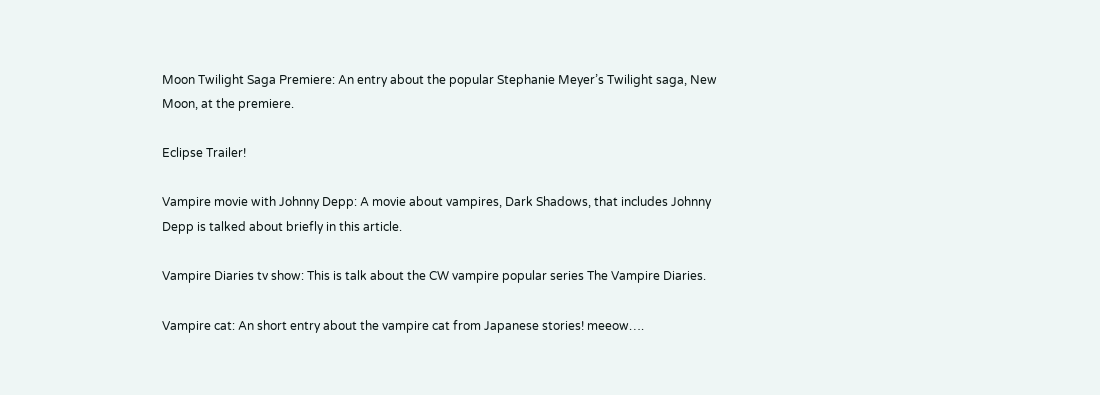Moon Twilight Saga Premiere: An entry about the popular Stephanie Meyer’s Twilight saga, New Moon, at the premiere.

Eclipse Trailer!

Vampire movie with Johnny Depp: A movie about vampires, Dark Shadows, that includes Johnny Depp is talked about briefly in this article.

Vampire Diaries tv show: This is talk about the CW vampire popular series The Vampire Diaries.

Vampire cat: An short entry about the vampire cat from Japanese stories! meeow….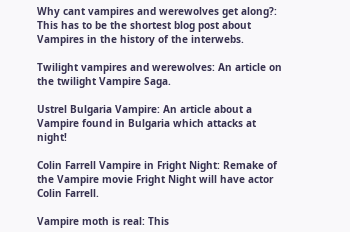Why cant vampires and werewolves get along?: This has to be the shortest blog post about Vampires in the history of the interwebs.

Twilight vampires and werewolves: An article on the twilight Vampire Saga.

Ustrel Bulgaria Vampire: An article about a Vampire found in Bulgaria which attacks at night!

Colin Farrell Vampire in Fright Night: Remake of the Vampire movie Fright Night will have actor Colin Farrell.

Vampire moth is real: This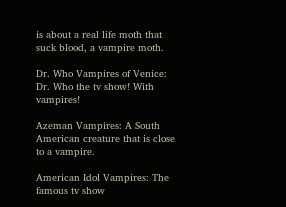is about a real life moth that suck blood, a vampire moth.

Dr. Who Vampires of Venice: Dr. Who the tv show! With vampires!

Azeman Vampires: A South American creature that is close to a vampire.

American Idol Vampires: The famous tv show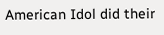American Idol did their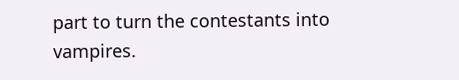part to turn the contestants into vampires.